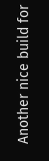Another nice build for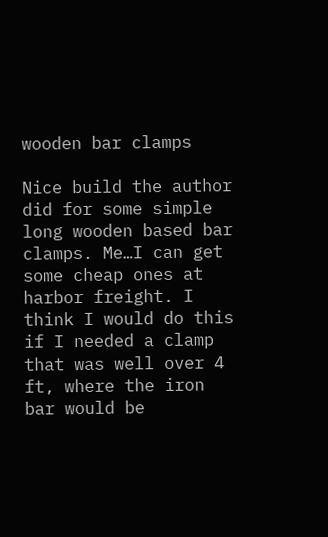wooden bar clamps

Nice build the author did for some simple long wooden based bar clamps. Me…I can get some cheap ones at harbor freight. I think I would do this if I needed a clamp that was well over 4 ft, where the iron bar would be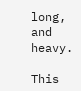long, and heavy.

This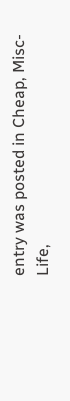entry was posted in Cheap, Misc-Life,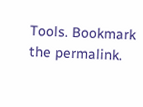Tools. Bookmark the permalink.